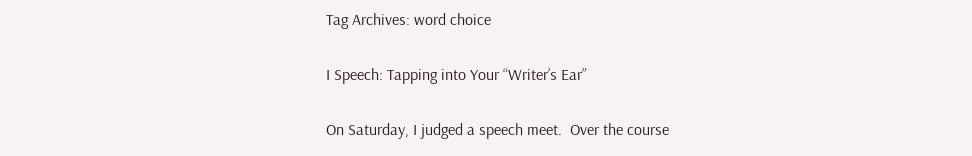Tag Archives: word choice

I Speech: Tapping into Your “Writer’s Ear”

On Saturday, I judged a speech meet.  Over the course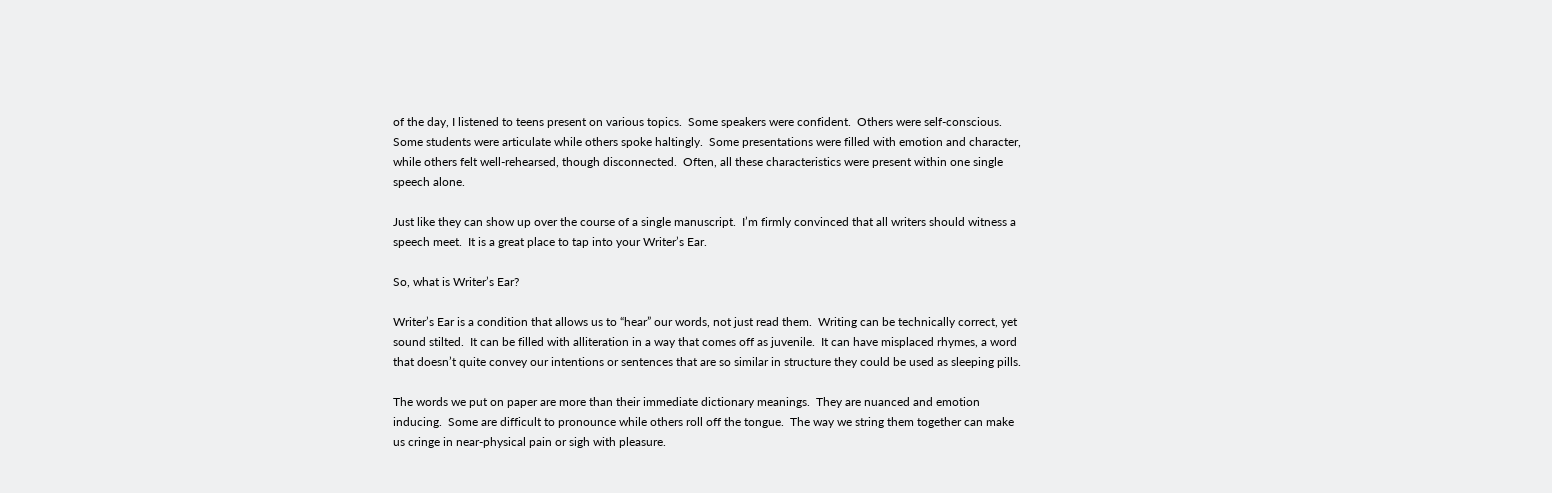of the day, I listened to teens present on various topics.  Some speakers were confident.  Others were self-conscious.  Some students were articulate while others spoke haltingly.  Some presentations were filled with emotion and character, while others felt well-rehearsed, though disconnected.  Often, all these characteristics were present within one single speech alone.

Just like they can show up over the course of a single manuscript.  I’m firmly convinced that all writers should witness a speech meet.  It is a great place to tap into your Writer’s Ear.

So, what is Writer’s Ear?

Writer’s Ear is a condition that allows us to “hear” our words, not just read them.  Writing can be technically correct, yet sound stilted.  It can be filled with alliteration in a way that comes off as juvenile.  It can have misplaced rhymes, a word that doesn’t quite convey our intentions or sentences that are so similar in structure they could be used as sleeping pills.

The words we put on paper are more than their immediate dictionary meanings.  They are nuanced and emotion inducing.  Some are difficult to pronounce while others roll off the tongue.  The way we string them together can make us cringe in near-physical pain or sigh with pleasure.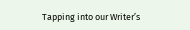Tapping into our Writer’s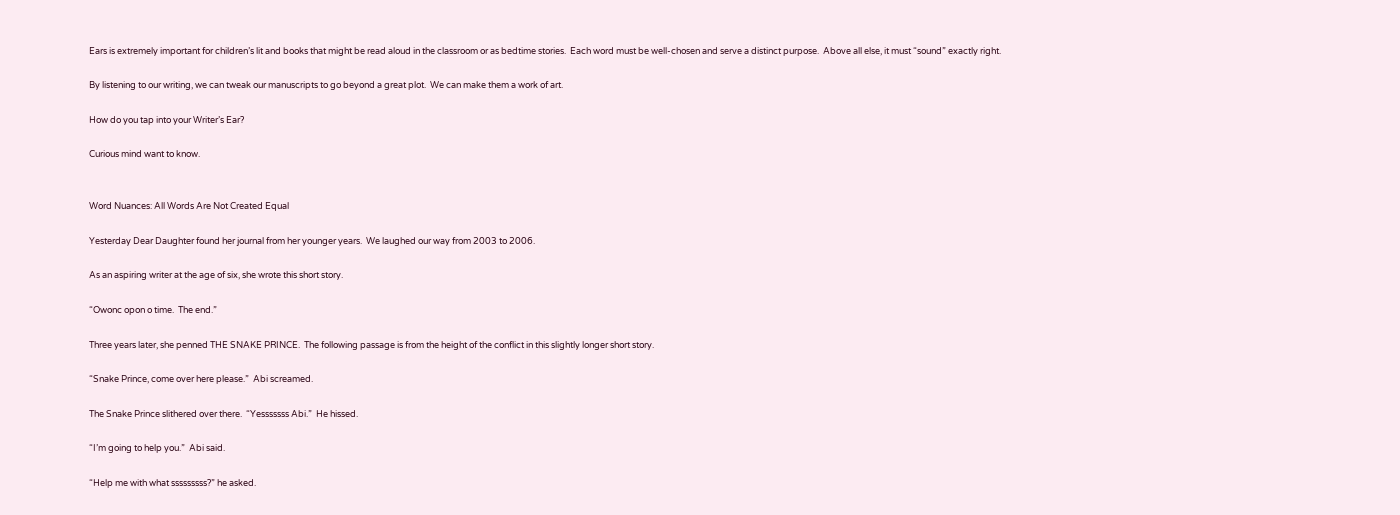Ears is extremely important for children’s lit and books that might be read aloud in the classroom or as bedtime stories.  Each word must be well-chosen and serve a distinct purpose.  Above all else, it must “sound” exactly right.

By listening to our writing, we can tweak our manuscripts to go beyond a great plot.  We can make them a work of art.

How do you tap into your Writer’s Ear?

Curious mind want to know.


Word Nuances: All Words Are Not Created Equal

Yesterday Dear Daughter found her journal from her younger years.  We laughed our way from 2003 to 2006.

As an aspiring writer at the age of six, she wrote this short story.

“Owonc opon o time.  The end.”

Three years later, she penned THE SNAKE PRINCE.  The following passage is from the height of the conflict in this slightly longer short story.

“Snake Prince, come over here please.”  Abi screamed.

The Snake Prince slithered over there.  “Yesssssss Abi.”  He hissed.

“I’m going to help you.”  Abi said.

“Help me with what sssssssss?” he asked.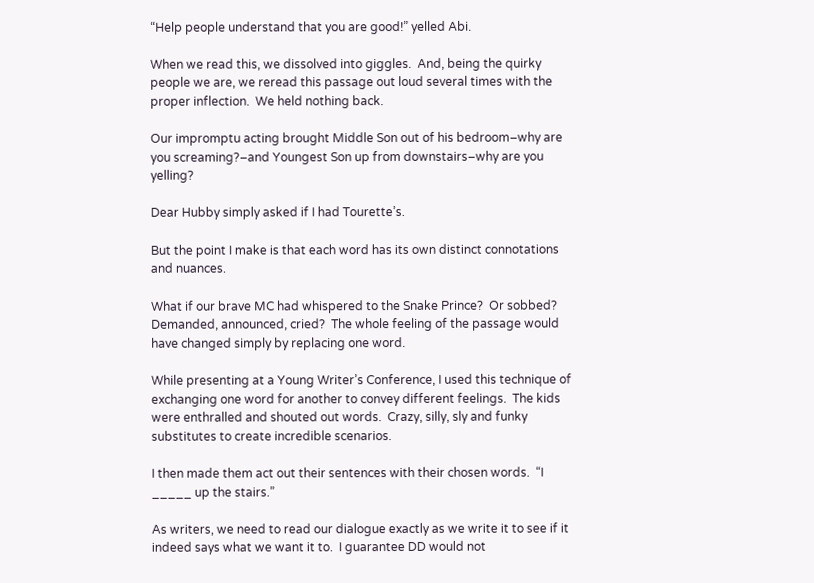“Help people understand that you are good!” yelled Abi.

When we read this, we dissolved into giggles.  And, being the quirky people we are, we reread this passage out loud several times with the proper inflection.  We held nothing back.

Our impromptu acting brought Middle Son out of his bedroom–why are you screaming?–and Youngest Son up from downstairs–why are you yelling?

Dear Hubby simply asked if I had Tourette’s.

But the point I make is that each word has its own distinct connotations and nuances.

What if our brave MC had whispered to the Snake Prince?  Or sobbed?  Demanded, announced, cried?  The whole feeling of the passage would have changed simply by replacing one word.

While presenting at a Young Writer’s Conference, I used this technique of exchanging one word for another to convey different feelings.  The kids were enthralled and shouted out words.  Crazy, silly, sly and funky substitutes to create incredible scenarios.

I then made them act out their sentences with their chosen words.  “I _____ up the stairs.”

As writers, we need to read our dialogue exactly as we write it to see if it indeed says what we want it to.  I guarantee DD would not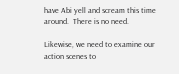have Abi yell and scream this time around.  There is no need.

Likewise, we need to examine our action scenes to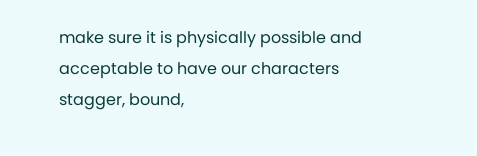make sure it is physically possible and acceptable to have our characters stagger, bound,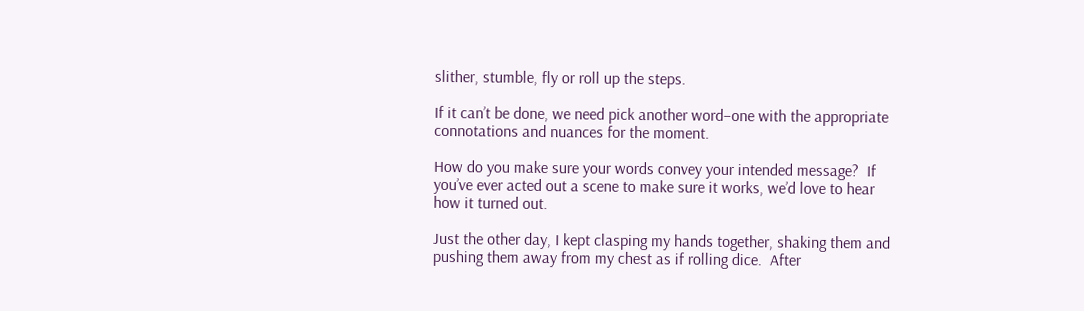slither, stumble, fly or roll up the steps.

If it can’t be done, we need pick another word–one with the appropriate connotations and nuances for the moment.

How do you make sure your words convey your intended message?  If you’ve ever acted out a scene to make sure it works, we’d love to hear how it turned out.

Just the other day, I kept clasping my hands together, shaking them and pushing them away from my chest as if rolling dice.  After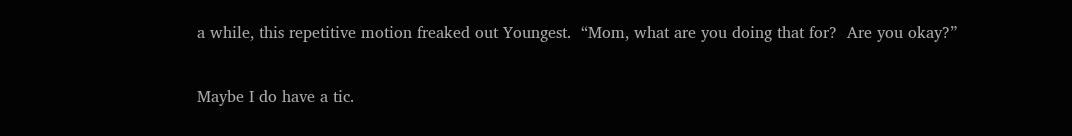a while, this repetitive motion freaked out Youngest.  “Mom, what are you doing that for?  Are you okay?”

Maybe I do have a tic.